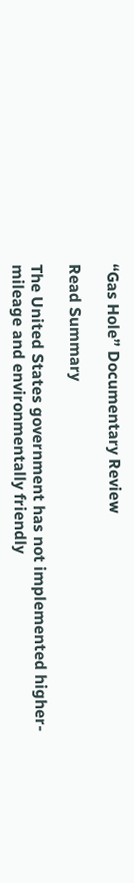“Gas Hole” Documentary Review

Read Summary

The United States government has not implemented higher-mileage and environmentally friendly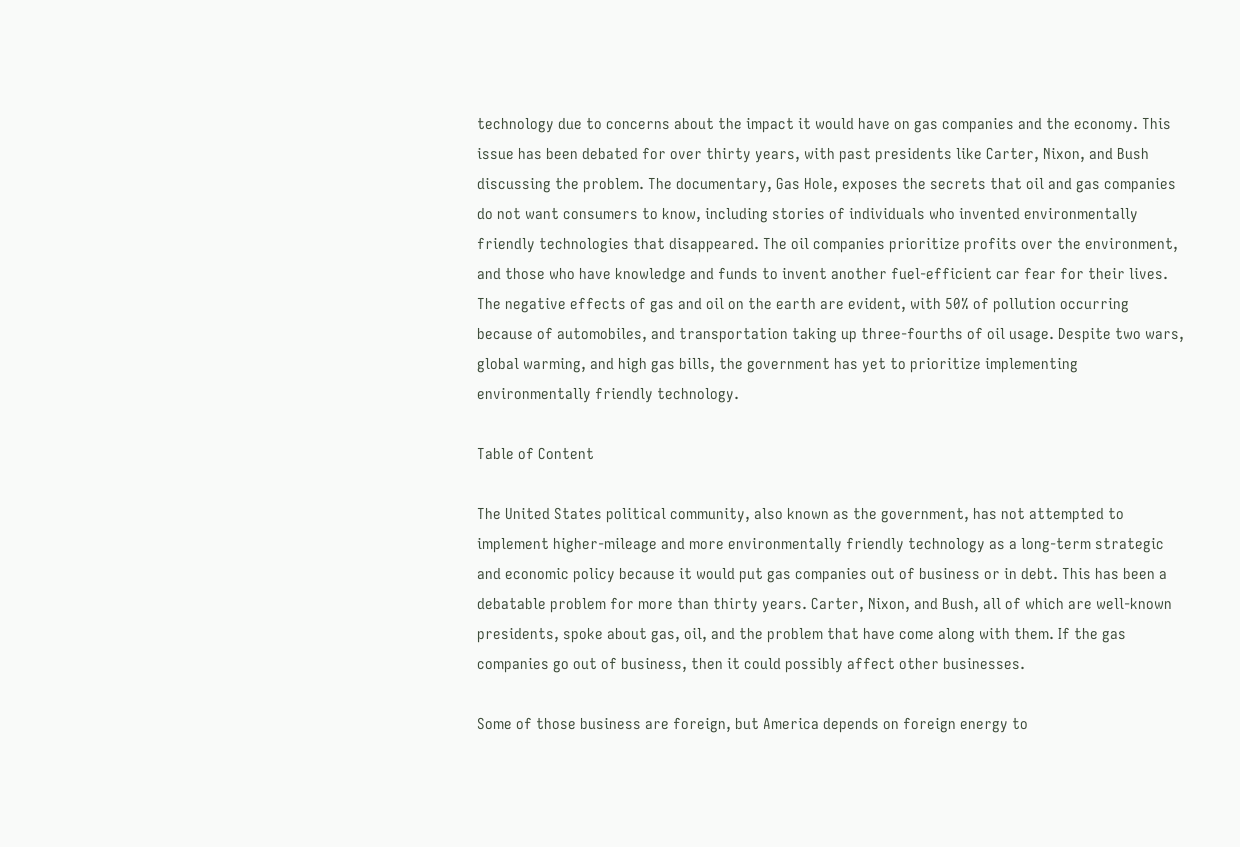technology due to concerns about the impact it would have on gas companies and the economy. This issue has been debated for over thirty years, with past presidents like Carter, Nixon, and Bush discussing the problem. The documentary, Gas Hole, exposes the secrets that oil and gas companies do not want consumers to know, including stories of individuals who invented environmentally friendly technologies that disappeared. The oil companies prioritize profits over the environment, and those who have knowledge and funds to invent another fuel-efficient car fear for their lives. The negative effects of gas and oil on the earth are evident, with 50% of pollution occurring because of automobiles, and transportation taking up three-fourths of oil usage. Despite two wars, global warming, and high gas bills, the government has yet to prioritize implementing environmentally friendly technology.

Table of Content

The United States political community, also known as the government, has not attempted to implement higher-mileage and more environmentally friendly technology as a long-term strategic and economic policy because it would put gas companies out of business or in debt. This has been a debatable problem for more than thirty years. Carter, Nixon, and Bush, all of which are well-known presidents, spoke about gas, oil, and the problem that have come along with them. If the gas companies go out of business, then it could possibly affect other businesses.

Some of those business are foreign, but America depends on foreign energy to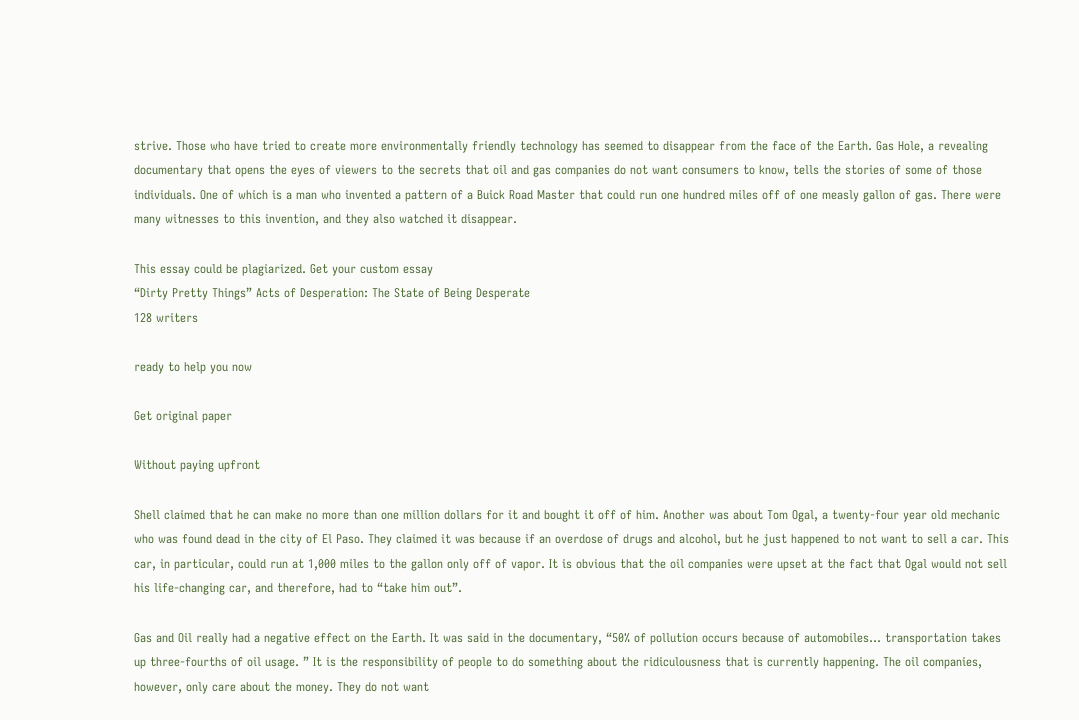strive. Those who have tried to create more environmentally friendly technology has seemed to disappear from the face of the Earth. Gas Hole, a revealing documentary that opens the eyes of viewers to the secrets that oil and gas companies do not want consumers to know, tells the stories of some of those individuals. One of which is a man who invented a pattern of a Buick Road Master that could run one hundred miles off of one measly gallon of gas. There were many witnesses to this invention, and they also watched it disappear.

This essay could be plagiarized. Get your custom essay
“Dirty Pretty Things” Acts of Desperation: The State of Being Desperate
128 writers

ready to help you now

Get original paper

Without paying upfront

Shell claimed that he can make no more than one million dollars for it and bought it off of him. Another was about Tom Ogal, a twenty-four year old mechanic who was found dead in the city of El Paso. They claimed it was because if an overdose of drugs and alcohol, but he just happened to not want to sell a car. This car, in particular, could run at 1,000 miles to the gallon only off of vapor. It is obvious that the oil companies were upset at the fact that Ogal would not sell his life-changing car, and therefore, had to “take him out”.

Gas and Oil really had a negative effect on the Earth. It was said in the documentary, “50% of pollution occurs because of automobiles… transportation takes up three-fourths of oil usage. ” It is the responsibility of people to do something about the ridiculousness that is currently happening. The oil companies, however, only care about the money. They do not want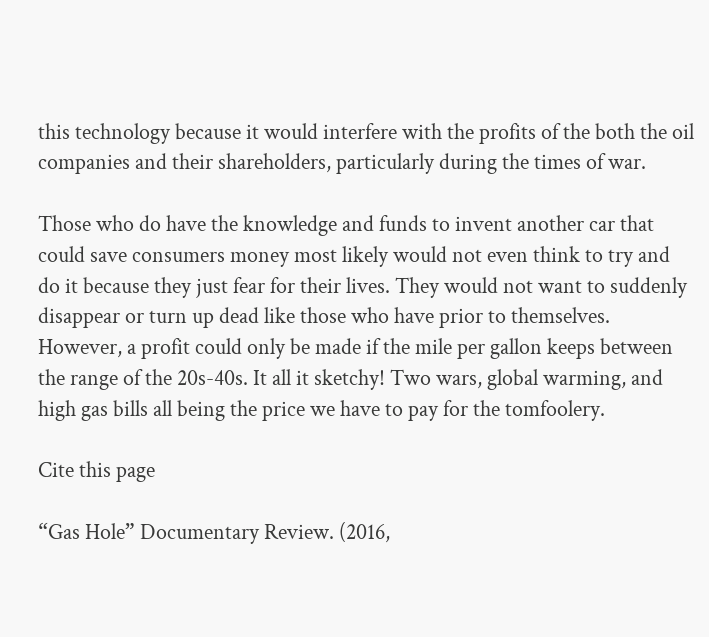this technology because it would interfere with the profits of the both the oil companies and their shareholders, particularly during the times of war.

Those who do have the knowledge and funds to invent another car that could save consumers money most likely would not even think to try and do it because they just fear for their lives. They would not want to suddenly disappear or turn up dead like those who have prior to themselves. However, a profit could only be made if the mile per gallon keeps between the range of the 20s-40s. It all it sketchy! Two wars, global warming, and high gas bills all being the price we have to pay for the tomfoolery.

Cite this page

“Gas Hole” Documentary Review. (2016,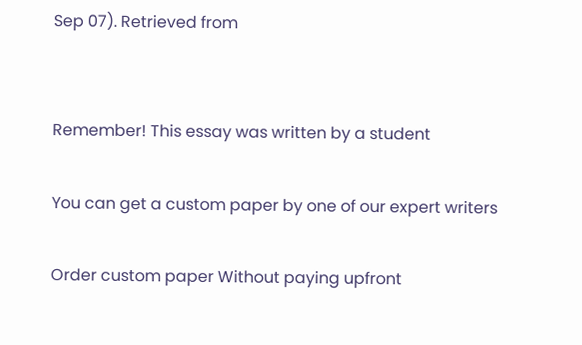Sep 07). Retrieved from


Remember! This essay was written by a student

You can get a custom paper by one of our expert writers

Order custom paper Without paying upfront